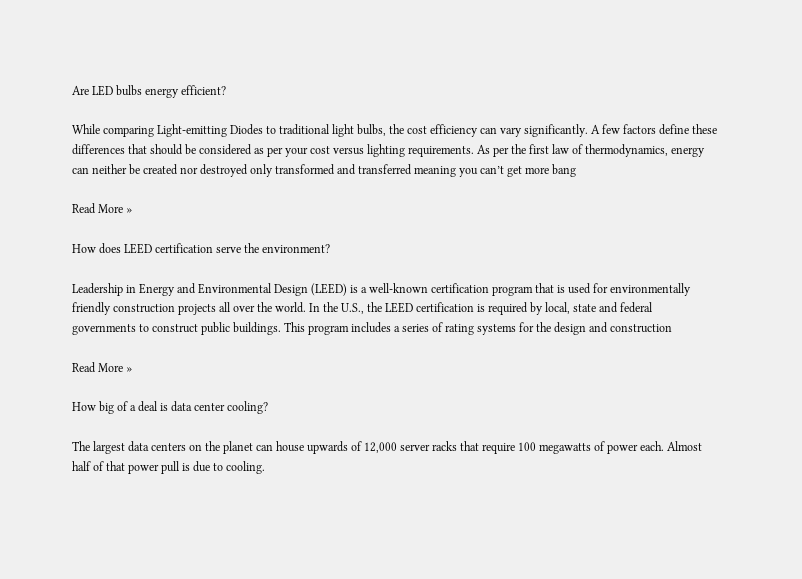Are LED bulbs energy efficient?

While comparing Light-emitting Diodes to traditional light bulbs, the cost efficiency can vary significantly. A few factors define these differences that should be considered as per your cost versus lighting requirements. As per the first law of thermodynamics, energy can neither be created nor destroyed only transformed and transferred meaning you can’t get more bang

Read More »

How does LEED certification serve the environment?

Leadership in Energy and Environmental Design (LEED) is a well-known certification program that is used for environmentally friendly construction projects all over the world. In the U.S., the LEED certification is required by local, state and federal governments to construct public buildings. This program includes a series of rating systems for the design and construction

Read More »

How big of a deal is data center cooling?

The largest data centers on the planet can house upwards of 12,000 server racks that require 100 megawatts of power each. Almost half of that power pull is due to cooling.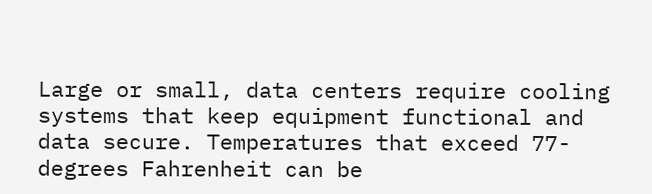Large or small, data centers require cooling systems that keep equipment functional and data secure. Temperatures that exceed 77-degrees Fahrenheit can be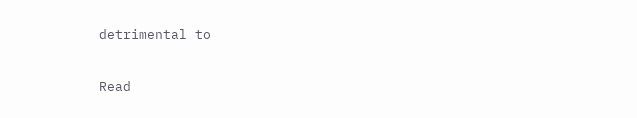detrimental to

Read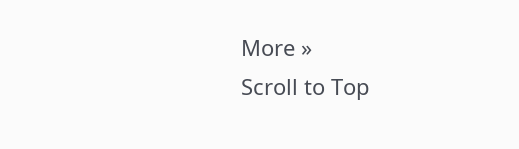More »
Scroll to Top